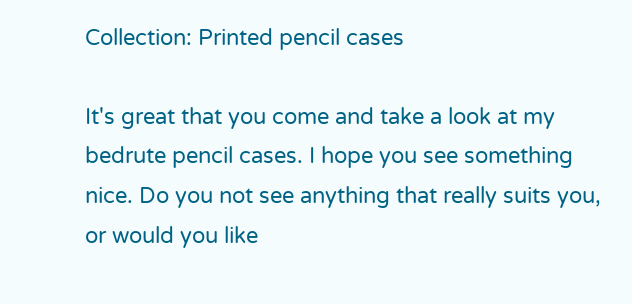Collection: Printed pencil cases

It's great that you come and take a look at my bedrute pencil cases. I hope you see something nice. Do you not see anything that really suits you, or would you like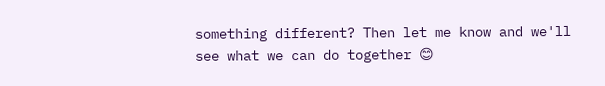something different? Then let me know and we'll see what we can do together 😊